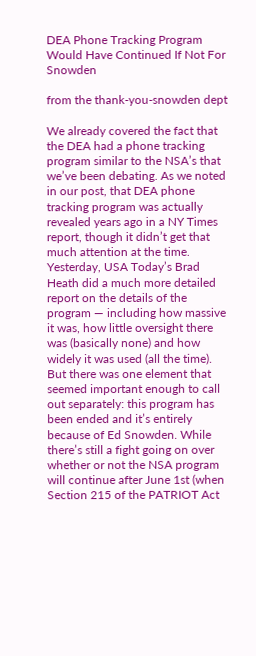DEA Phone Tracking Program Would Have Continued If Not For Snowden

from the thank-you-snowden dept

We already covered the fact that the DEA had a phone tracking program similar to the NSA’s that we’ve been debating. As we noted in our post, that DEA phone tracking program was actually revealed years ago in a NY Times report, though it didn’t get that much attention at the time. Yesterday, USA Today’s Brad Heath did a much more detailed report on the details of the program — including how massive it was, how little oversight there was (basically none) and how widely it was used (all the time). But there was one element that seemed important enough to call out separately: this program has been ended and it’s entirely because of Ed Snowden. While there’s still a fight going on over whether or not the NSA program will continue after June 1st (when Section 215 of the PATRIOT Act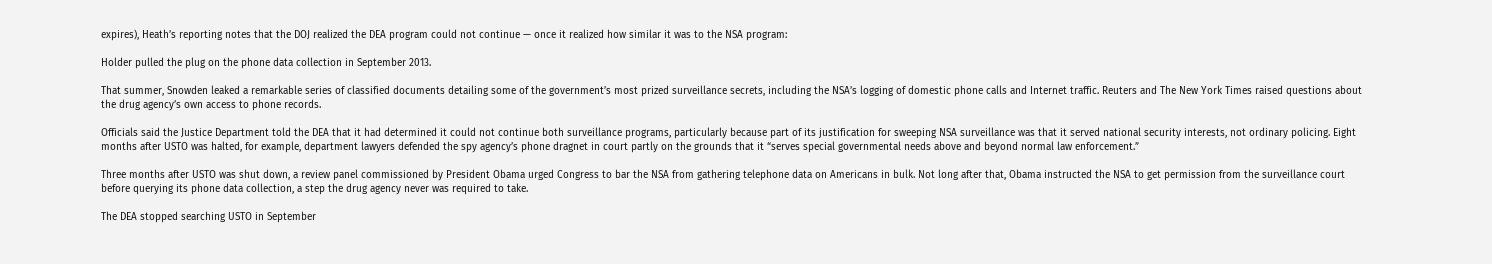expires), Heath’s reporting notes that the DOJ realized the DEA program could not continue — once it realized how similar it was to the NSA program:

Holder pulled the plug on the phone data collection in September 2013.

That summer, Snowden leaked a remarkable series of classified documents detailing some of the government’s most prized surveillance secrets, including the NSA’s logging of domestic phone calls and Internet traffic. Reuters and The New York Times raised questions about the drug agency’s own access to phone records.

Officials said the Justice Department told the DEA that it had determined it could not continue both surveillance programs, particularly because part of its justification for sweeping NSA surveillance was that it served national security interests, not ordinary policing. Eight months after USTO was halted, for example, department lawyers defended the spy agency’s phone dragnet in court partly on the grounds that it “serves special governmental needs above and beyond normal law enforcement.”

Three months after USTO was shut down, a review panel commissioned by President Obama urged Congress to bar the NSA from gathering telephone data on Americans in bulk. Not long after that, Obama instructed the NSA to get permission from the surveillance court before querying its phone data collection, a step the drug agency never was required to take.

The DEA stopped searching USTO in September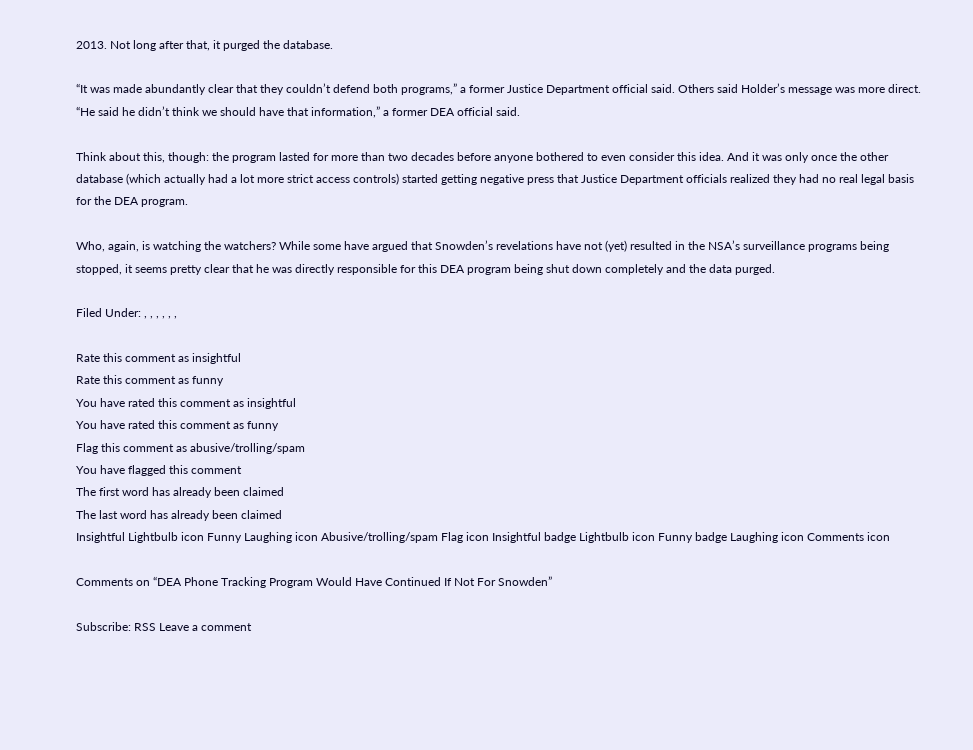2013. Not long after that, it purged the database.

“It was made abundantly clear that they couldn’t defend both programs,” a former Justice Department official said. Others said Holder’s message was more direct. “He said he didn’t think we should have that information,” a former DEA official said.

Think about this, though: the program lasted for more than two decades before anyone bothered to even consider this idea. And it was only once the other database (which actually had a lot more strict access controls) started getting negative press that Justice Department officials realized they had no real legal basis for the DEA program.

Who, again, is watching the watchers? While some have argued that Snowden’s revelations have not (yet) resulted in the NSA’s surveillance programs being stopped, it seems pretty clear that he was directly responsible for this DEA program being shut down completely and the data purged.

Filed Under: , , , , , ,

Rate this comment as insightful
Rate this comment as funny
You have rated this comment as insightful
You have rated this comment as funny
Flag this comment as abusive/trolling/spam
You have flagged this comment
The first word has already been claimed
The last word has already been claimed
Insightful Lightbulb icon Funny Laughing icon Abusive/trolling/spam Flag icon Insightful badge Lightbulb icon Funny badge Laughing icon Comments icon

Comments on “DEA Phone Tracking Program Would Have Continued If Not For Snowden”

Subscribe: RSS Leave a comment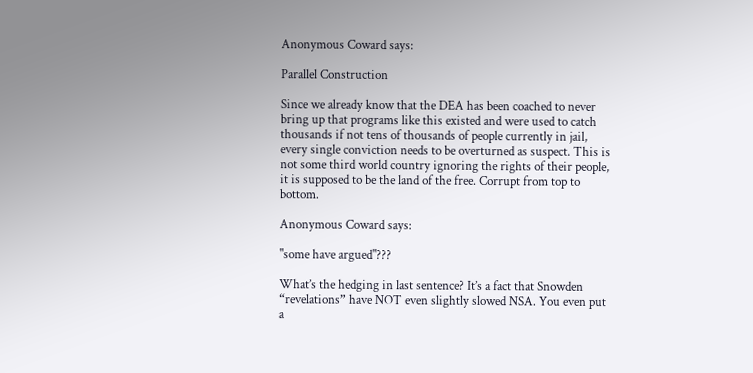Anonymous Coward says:

Parallel Construction

Since we already know that the DEA has been coached to never bring up that programs like this existed and were used to catch thousands if not tens of thousands of people currently in jail, every single conviction needs to be overturned as suspect. This is not some third world country ignoring the rights of their people, it is supposed to be the land of the free. Corrupt from top to bottom.

Anonymous Coward says:

"some have argued"???

What’s the hedging in last sentence? It’s a fact that Snowden “revelations” have NOT even slightly slowed NSA. You even put a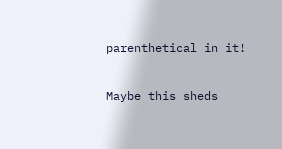parenthetical in it!

Maybe this sheds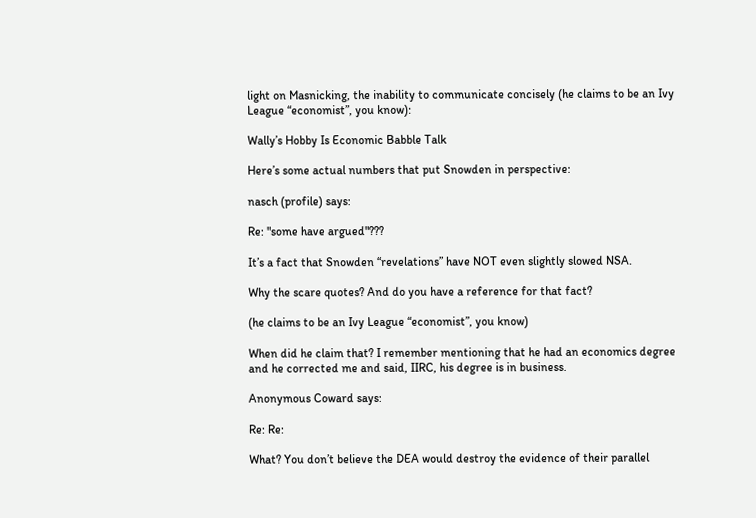light on Masnicking, the inability to communicate concisely (he claims to be an Ivy League “economist”, you know):

Wally’s Hobby Is Economic Babble Talk

Here’s some actual numbers that put Snowden in perspective:

nasch (profile) says:

Re: "some have argued"???

It’s a fact that Snowden “revelations” have NOT even slightly slowed NSA.

Why the scare quotes? And do you have a reference for that fact?

(he claims to be an Ivy League “economist”, you know)

When did he claim that? I remember mentioning that he had an economics degree and he corrected me and said, IIRC, his degree is in business.

Anonymous Coward says:

Re: Re:

What? You don’t believe the DEA would destroy the evidence of their parallel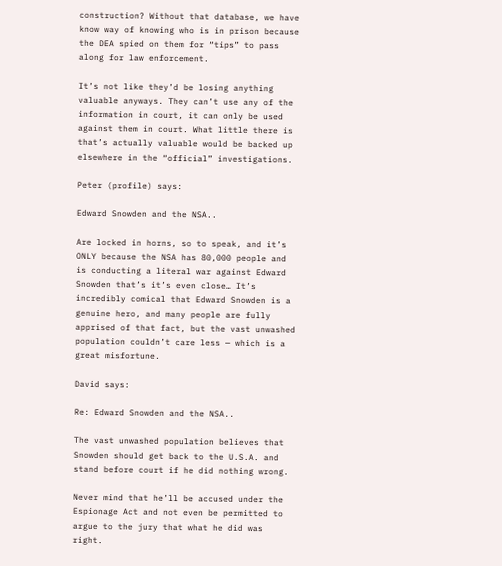construction? Without that database, we have know way of knowing who is in prison because the DEA spied on them for “tips” to pass along for law enforcement.

It’s not like they’d be losing anything valuable anyways. They can’t use any of the information in court, it can only be used against them in court. What little there is that’s actually valuable would be backed up elsewhere in the “official” investigations.

Peter (profile) says:

Edward Snowden and the NSA..

Are locked in horns, so to speak, and it’s ONLY because the NSA has 80,000 people and is conducting a literal war against Edward Snowden that’s it’s even close… It’s incredibly comical that Edward Snowden is a genuine hero, and many people are fully apprised of that fact, but the vast unwashed population couldn’t care less — which is a great misfortune.

David says:

Re: Edward Snowden and the NSA..

The vast unwashed population believes that Snowden should get back to the U.S.A. and stand before court if he did nothing wrong.

Never mind that he’ll be accused under the Espionage Act and not even be permitted to argue to the jury that what he did was right.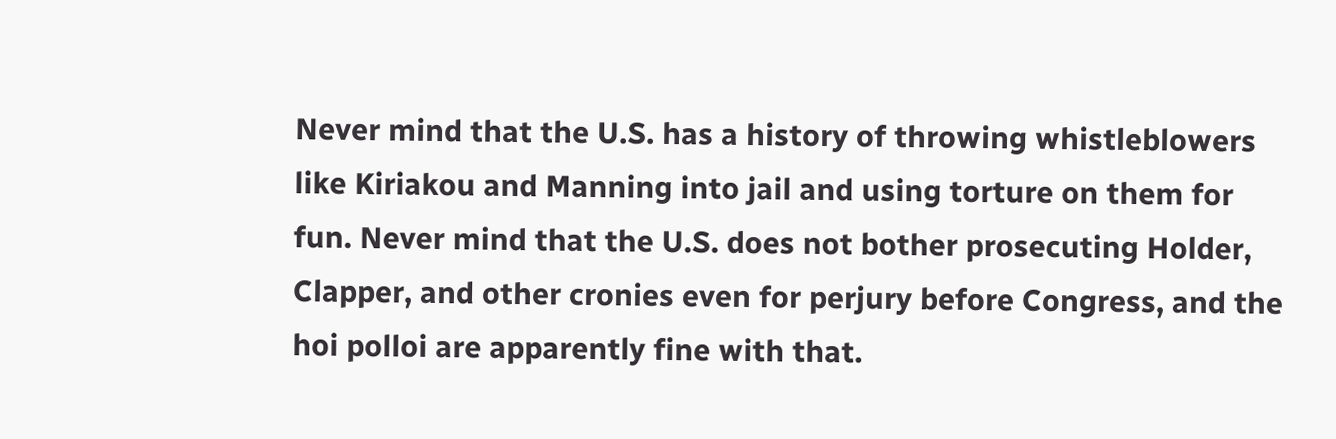Never mind that the U.S. has a history of throwing whistleblowers like Kiriakou and Manning into jail and using torture on them for fun. Never mind that the U.S. does not bother prosecuting Holder, Clapper, and other cronies even for perjury before Congress, and the hoi polloi are apparently fine with that.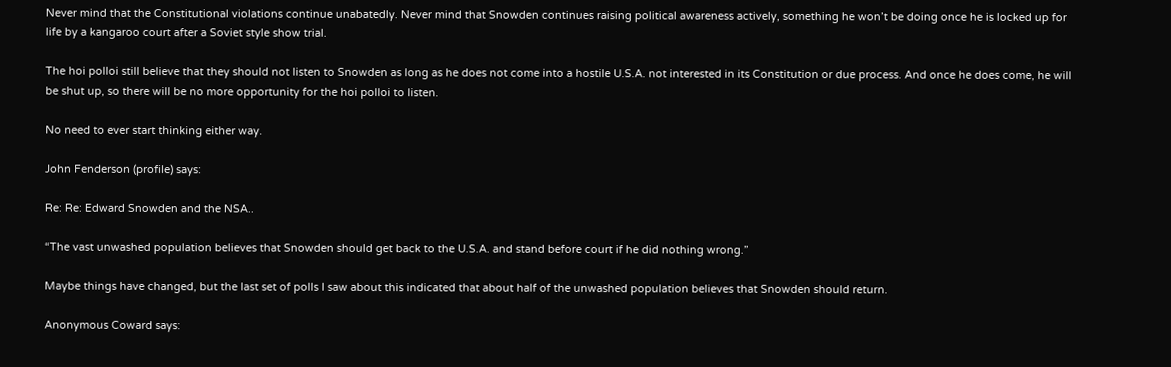Never mind that the Constitutional violations continue unabatedly. Never mind that Snowden continues raising political awareness actively, something he won’t be doing once he is locked up for life by a kangaroo court after a Soviet style show trial.

The hoi polloi still believe that they should not listen to Snowden as long as he does not come into a hostile U.S.A. not interested in its Constitution or due process. And once he does come, he will be shut up, so there will be no more opportunity for the hoi polloi to listen.

No need to ever start thinking either way.

John Fenderson (profile) says:

Re: Re: Edward Snowden and the NSA..

“The vast unwashed population believes that Snowden should get back to the U.S.A. and stand before court if he did nothing wrong.”

Maybe things have changed, but the last set of polls I saw about this indicated that about half of the unwashed population believes that Snowden should return.

Anonymous Coward says: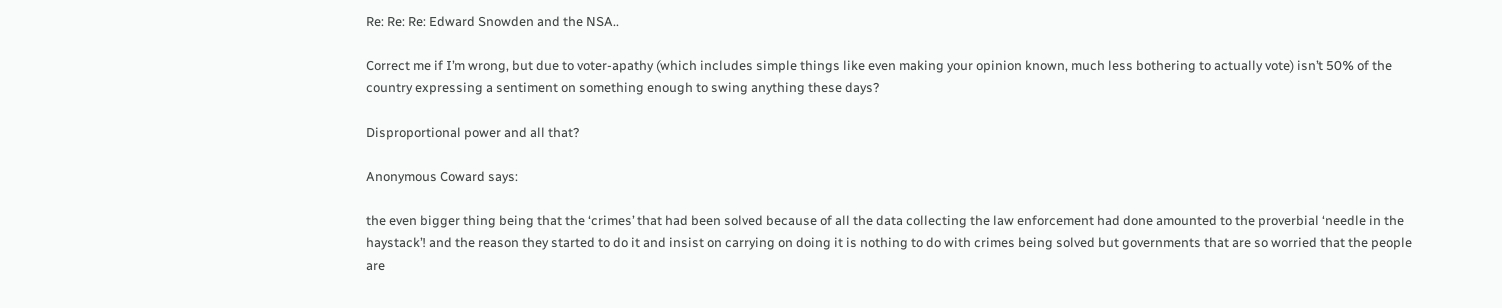Re: Re: Re: Edward Snowden and the NSA..

Correct me if I’m wrong, but due to voter-apathy (which includes simple things like even making your opinion known, much less bothering to actually vote) isn’t 50% of the country expressing a sentiment on something enough to swing anything these days?

Disproportional power and all that?

Anonymous Coward says:

the even bigger thing being that the ‘crimes’ that had been solved because of all the data collecting the law enforcement had done amounted to the proverbial ‘needle in the haystack’! and the reason they started to do it and insist on carrying on doing it is nothing to do with crimes being solved but governments that are so worried that the people are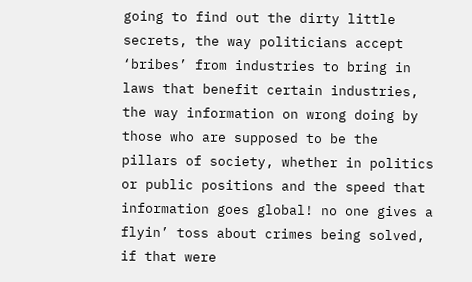going to find out the dirty little secrets, the way politicians accept ‘bribes’ from industries to bring in laws that benefit certain industries, the way information on wrong doing by those who are supposed to be the pillars of society, whether in politics or public positions and the speed that information goes global! no one gives a flyin’ toss about crimes being solved, if that were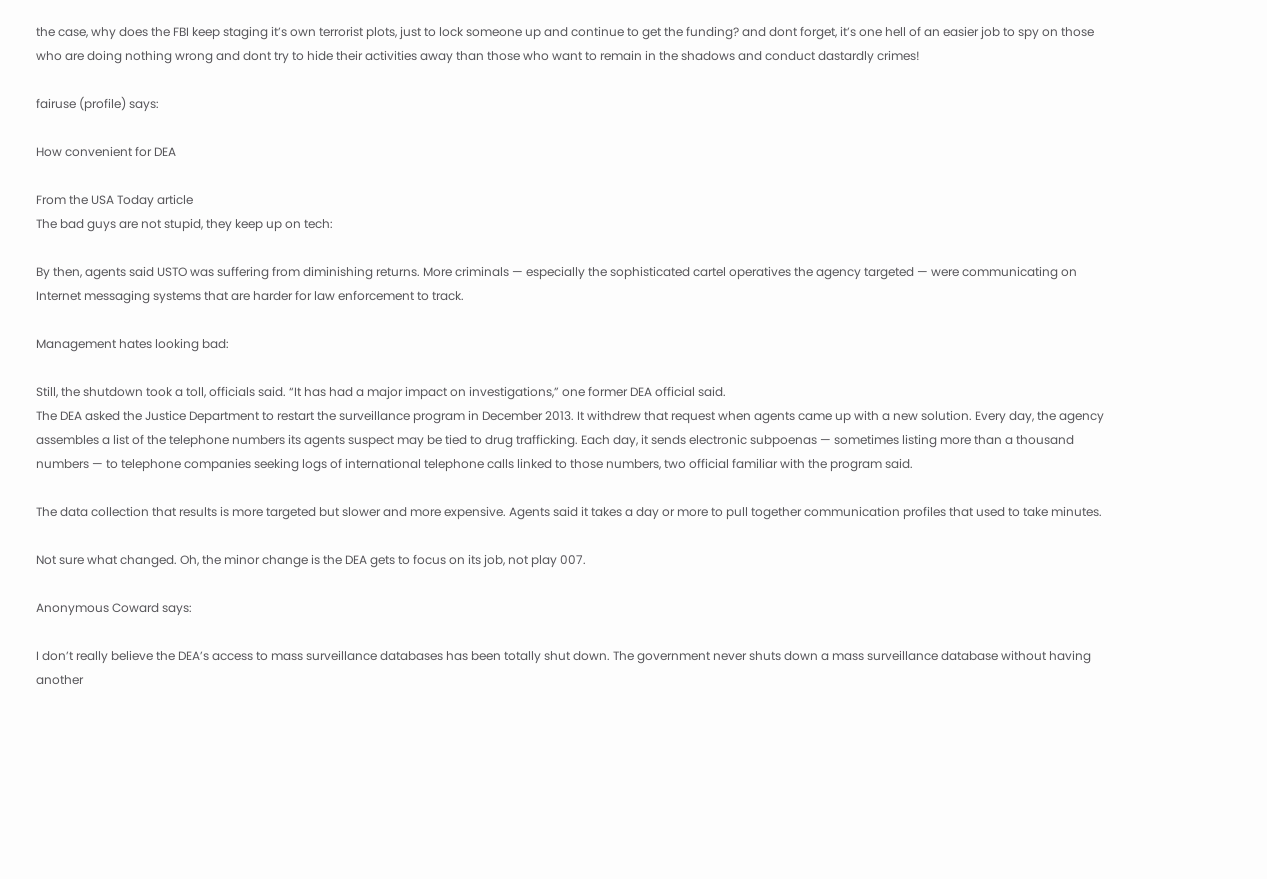the case, why does the FBI keep staging it’s own terrorist plots, just to lock someone up and continue to get the funding? and dont forget, it’s one hell of an easier job to spy on those who are doing nothing wrong and dont try to hide their activities away than those who want to remain in the shadows and conduct dastardly crimes!

fairuse (profile) says:

How convenient for DEA

From the USA Today article
The bad guys are not stupid, they keep up on tech:

By then, agents said USTO was suffering from diminishing returns. More criminals — especially the sophisticated cartel operatives the agency targeted — were communicating on Internet messaging systems that are harder for law enforcement to track.

Management hates looking bad:

Still, the shutdown took a toll, officials said. “It has had a major impact on investigations,” one former DEA official said.
The DEA asked the Justice Department to restart the surveillance program in December 2013. It withdrew that request when agents came up with a new solution. Every day, the agency assembles a list of the telephone numbers its agents suspect may be tied to drug trafficking. Each day, it sends electronic subpoenas — sometimes listing more than a thousand numbers — to telephone companies seeking logs of international telephone calls linked to those numbers, two official familiar with the program said.

The data collection that results is more targeted but slower and more expensive. Agents said it takes a day or more to pull together communication profiles that used to take minutes.

Not sure what changed. Oh, the minor change is the DEA gets to focus on its job, not play 007.

Anonymous Coward says:

I don’t really believe the DEA’s access to mass surveillance databases has been totally shut down. The government never shuts down a mass surveillance database without having another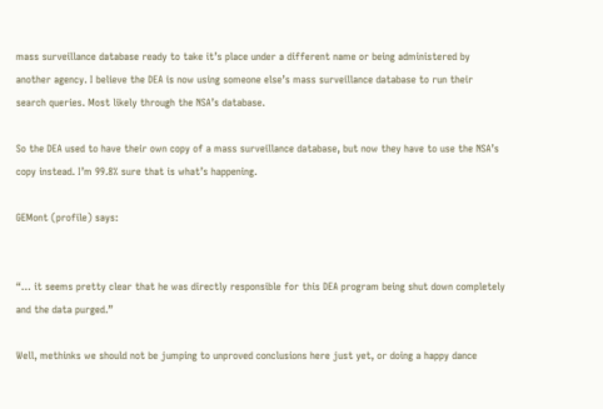mass surveillance database ready to take it’s place under a different name or being administered by another agency. I believe the DEA is now using someone else’s mass surveillance database to run their search queries. Most likely through the NSA’s database.

So the DEA used to have their own copy of a mass surveillance database, but now they have to use the NSA’s copy instead. I’m 99.8% sure that is what’s happening.

GEMont (profile) says:


“… it seems pretty clear that he was directly responsible for this DEA program being shut down completely and the data purged.”

Well, methinks we should not be jumping to unproved conclusions here just yet, or doing a happy dance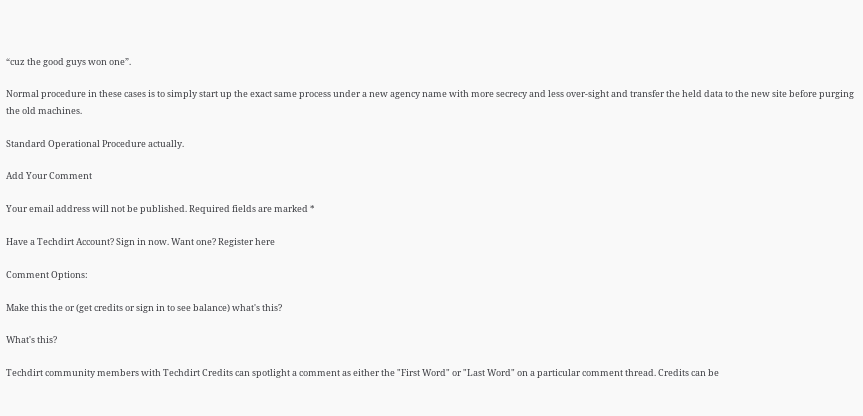“cuz the good guys won one”.

Normal procedure in these cases is to simply start up the exact same process under a new agency name with more secrecy and less over-sight and transfer the held data to the new site before purging the old machines.

Standard Operational Procedure actually.

Add Your Comment

Your email address will not be published. Required fields are marked *

Have a Techdirt Account? Sign in now. Want one? Register here

Comment Options:

Make this the or (get credits or sign in to see balance) what's this?

What's this?

Techdirt community members with Techdirt Credits can spotlight a comment as either the "First Word" or "Last Word" on a particular comment thread. Credits can be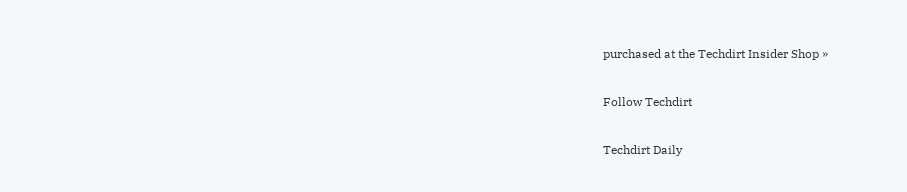purchased at the Techdirt Insider Shop »

Follow Techdirt

Techdirt Daily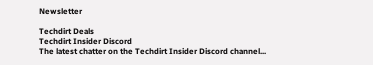Newsletter

Techdirt Deals
Techdirt Insider Discord
The latest chatter on the Techdirt Insider Discord channel...